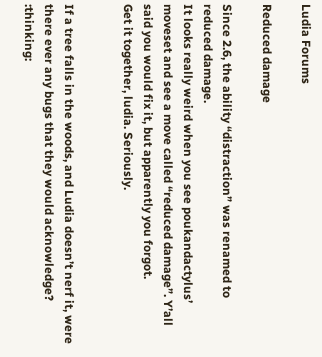Ludia Forums

Reduced damage

Since 2.6, the ability “distraction” was renamed to reduced damage.
It looks really weird when you see poukandactylus’ moveset and see a move called “reduced damage”. Y’all said you would fix it, but apparently you forgot.
Get it together, ludia. Seriously.


If a tree falls in the woods, and Ludia doesn’t nerf it, were there ever any bugs that they would acknowledge? :thinking: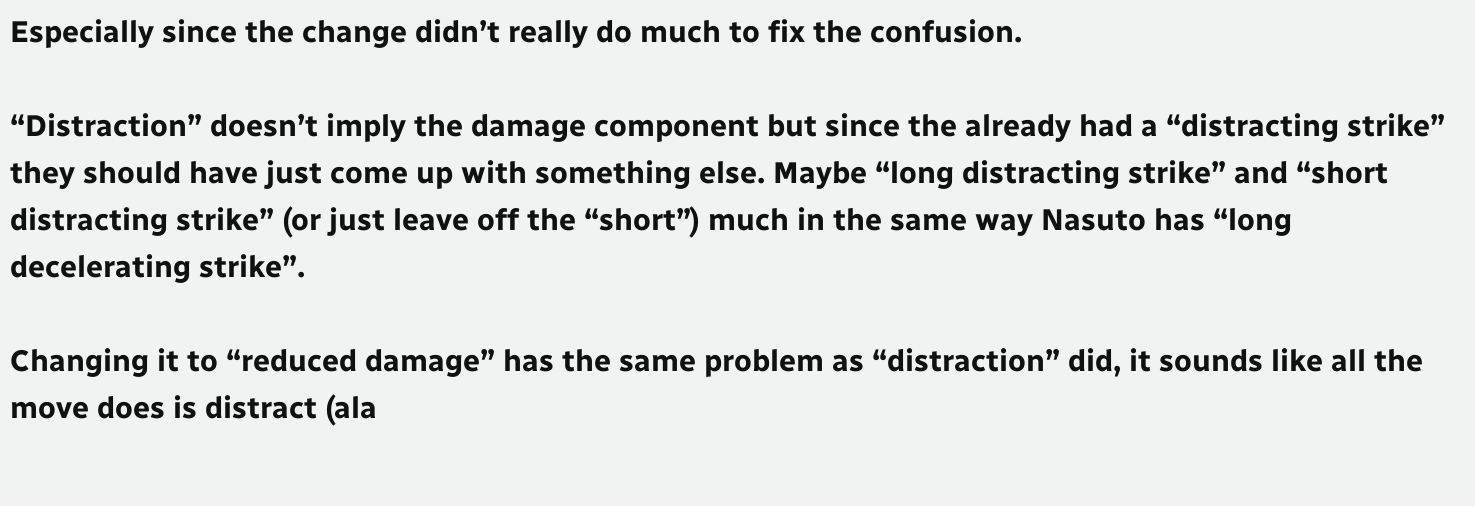Especially since the change didn’t really do much to fix the confusion.

“Distraction” doesn’t imply the damage component but since the already had a “distracting strike” they should have just come up with something else. Maybe “long distracting strike” and “short distracting strike” (or just leave off the “short”) much in the same way Nasuto has “long decelerating strike”.

Changing it to “reduced damage” has the same problem as “distraction” did, it sounds like all the move does is distract (ala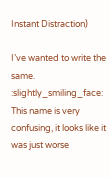Instant Distraction)

I’ve wanted to write the same. :slightly_smiling_face: This name is very confusing, it looks like it was just worse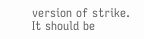version of strike. It should be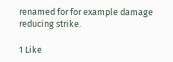renamed for for example damage reducing strike.

1 Like